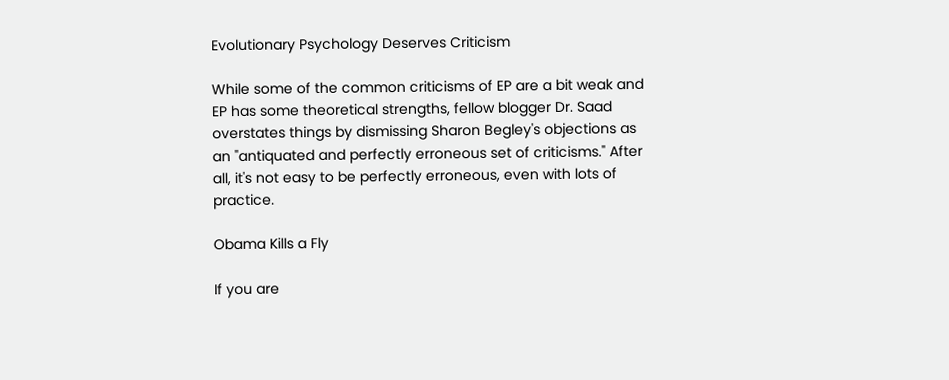Evolutionary Psychology Deserves Criticism

While some of the common criticisms of EP are a bit weak and EP has some theoretical strengths, fellow blogger Dr. Saad overstates things by dismissing Sharon Begley's objections as an "antiquated and perfectly erroneous set of criticisms." After all, it's not easy to be perfectly erroneous, even with lots of practice.

Obama Kills a Fly

If you are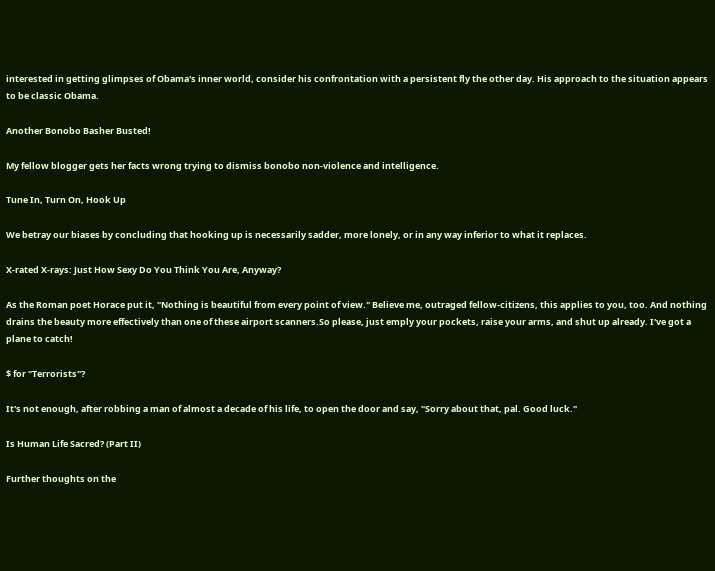interested in getting glimpses of Obama's inner world, consider his confrontation with a persistent fly the other day. His approach to the situation appears to be classic Obama.

Another Bonobo Basher Busted!

My fellow blogger gets her facts wrong trying to dismiss bonobo non-violence and intelligence.

Tune In, Turn On, Hook Up

We betray our biases by concluding that hooking up is necessarily sadder, more lonely, or in any way inferior to what it replaces.

X-rated X-rays: Just How Sexy Do You Think You Are, Anyway?

As the Roman poet Horace put it, "Nothing is beautiful from every point of view." Believe me, outraged fellow-citizens, this applies to you, too. And nothing drains the beauty more effectively than one of these airport scanners.So please, just emply your pockets, raise your arms, and shut up already. I've got a plane to catch!

$ for "Terrorists"?

It's not enough, after robbing a man of almost a decade of his life, to open the door and say, "Sorry about that, pal. Good luck."

Is Human Life Sacred? (Part II)

Further thoughts on the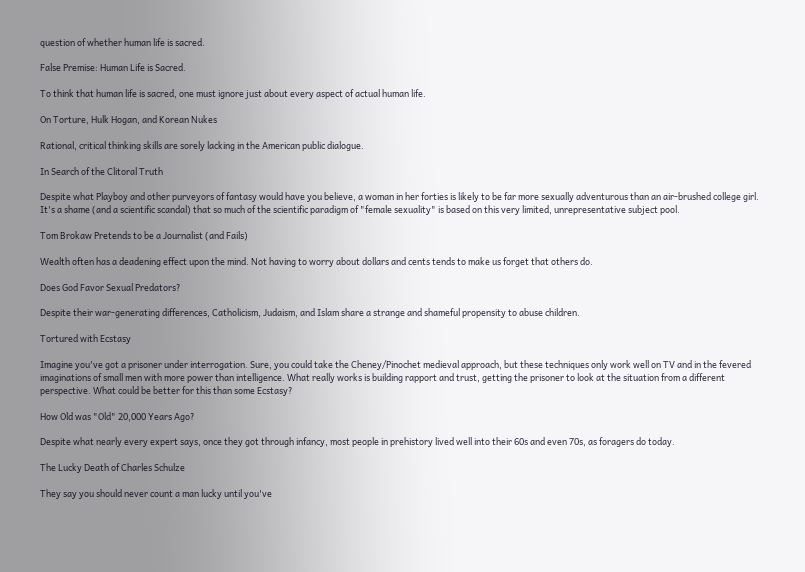question of whether human life is sacred.

False Premise: Human Life is Sacred.

To think that human life is sacred, one must ignore just about every aspect of actual human life.

On Torture, Hulk Hogan, and Korean Nukes

Rational, critical thinking skills are sorely lacking in the American public dialogue.

In Search of the Clitoral Truth

Despite what Playboy and other purveyors of fantasy would have you believe, a woman in her forties is likely to be far more sexually adventurous than an air-brushed college girl. It's a shame (and a scientific scandal) that so much of the scientific paradigm of "female sexuality" is based on this very limited, unrepresentative subject pool.

Tom Brokaw Pretends to be a Journalist (and Fails)

Wealth often has a deadening effect upon the mind. Not having to worry about dollars and cents tends to make us forget that others do.

Does God Favor Sexual Predators?

Despite their war-generating differences, Catholicism, Judaism, and Islam share a strange and shameful propensity to abuse children.

Tortured with Ecstasy

Imagine you've got a prisoner under interrogation. Sure, you could take the Cheney/Pinochet medieval approach, but these techniques only work well on TV and in the fevered imaginations of small men with more power than intelligence. What really works is building rapport and trust, getting the prisoner to look at the situation from a different perspective. What could be better for this than some Ecstasy?

How Old was "Old" 20,000 Years Ago?

Despite what nearly every expert says, once they got through infancy, most people in prehistory lived well into their 60s and even 70s, as foragers do today.

The Lucky Death of Charles Schulze

They say you should never count a man lucky until you've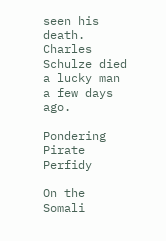seen his death. Charles Schulze died a lucky man a few days ago.

Pondering Pirate Perfidy

On the Somali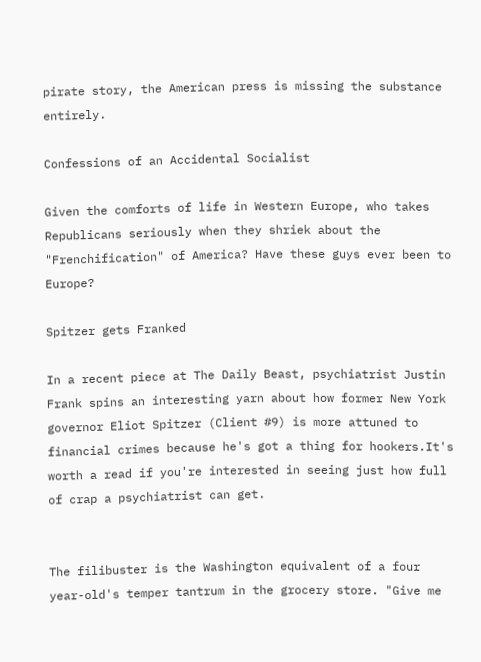pirate story, the American press is missing the substance entirely.

Confessions of an Accidental Socialist

Given the comforts of life in Western Europe, who takes Republicans seriously when they shriek about the "Frenchification" of America? Have these guys ever been to Europe?

Spitzer gets Franked

In a recent piece at The Daily Beast, psychiatrist Justin Frank spins an interesting yarn about how former New York governor Eliot Spitzer (Client #9) is more attuned to financial crimes because he's got a thing for hookers.It's worth a read if you're interested in seeing just how full of crap a psychiatrist can get.


The filibuster is the Washington equivalent of a four year-old's temper tantrum in the grocery store. "Give me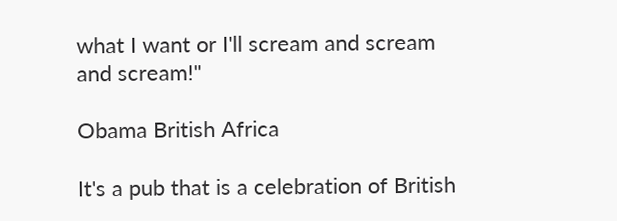what I want or I'll scream and scream and scream!"

Obama British Africa

It's a pub that is a celebration of British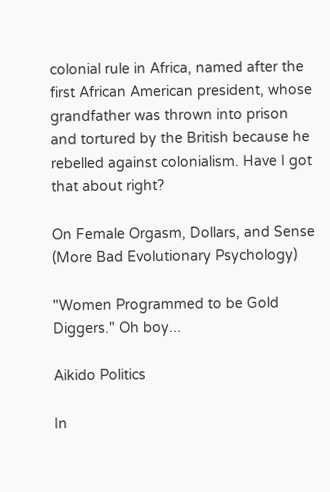colonial rule in Africa, named after the first African American president, whose grandfather was thrown into prison and tortured by the British because he rebelled against colonialism. Have I got that about right?

On Female Orgasm, Dollars, and Sense (More Bad Evolutionary Psychology)

"Women Programmed to be Gold Diggers." Oh boy...

Aikido Politics

In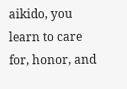aikido, you learn to care for, honor, and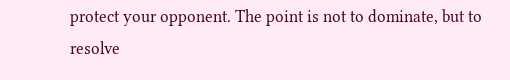protect your opponent. The point is not to dominate, but to resolve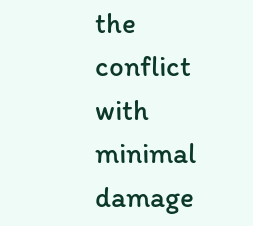the conflict with minimal damage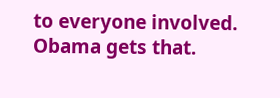to everyone involved. Obama gets that.